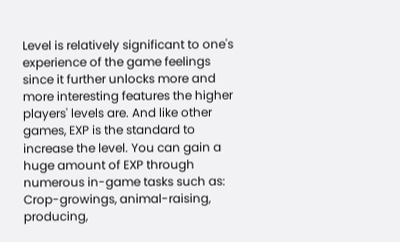Level is relatively significant to one's experience of the game feelings since it further unlocks more and more interesting features the higher players' levels are. And like other games, EXP is the standard to increase the level. You can gain a huge amount of EXP through numerous in-game tasks such as: Crop-growings, animal-raising, producing,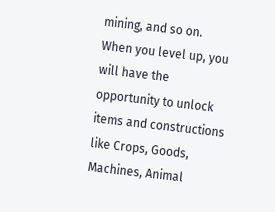mining, and so on.
When you level up, you will have the opportunity to unlock items and constructions like Crops, Goods, Machines, Animal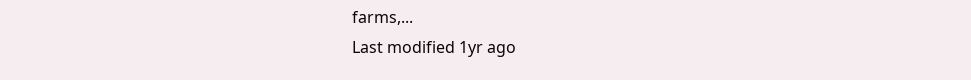farms,...
Last modified 1yr ago